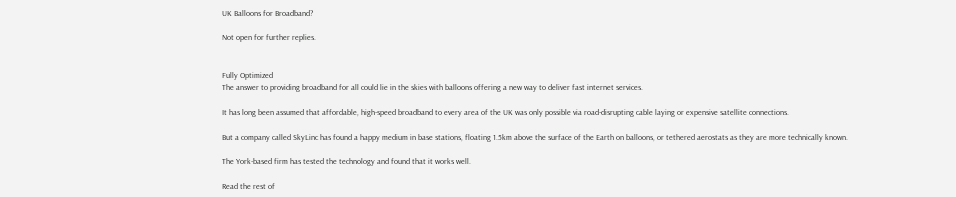UK Balloons for Broadband?

Not open for further replies.


Fully Optimized
The answer to providing broadband for all could lie in the skies with balloons offering a new way to deliver fast internet services.

It has long been assumed that affordable, high-speed broadband to every area of the UK was only possible via road-disrupting cable laying or expensive satellite connections.

But a company called SkyLinc has found a happy medium in base stations, floating 1.5km above the surface of the Earth on balloons, or tethered aerostats as they are more technically known.

The York-based firm has tested the technology and found that it works well.

Read the rest of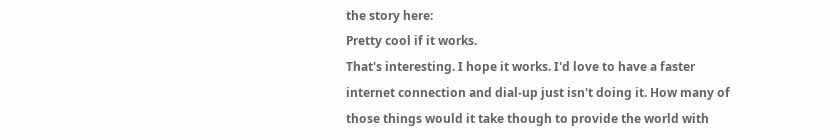the story here:
Pretty cool if it works.
That's interesting. I hope it works. I'd love to have a faster internet connection and dial-up just isn't doing it. How many of those things would it take though to provide the world with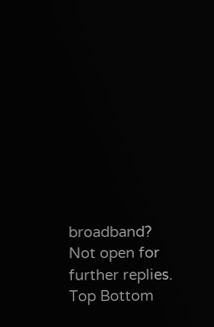broadband?
Not open for further replies.
Top Bottom